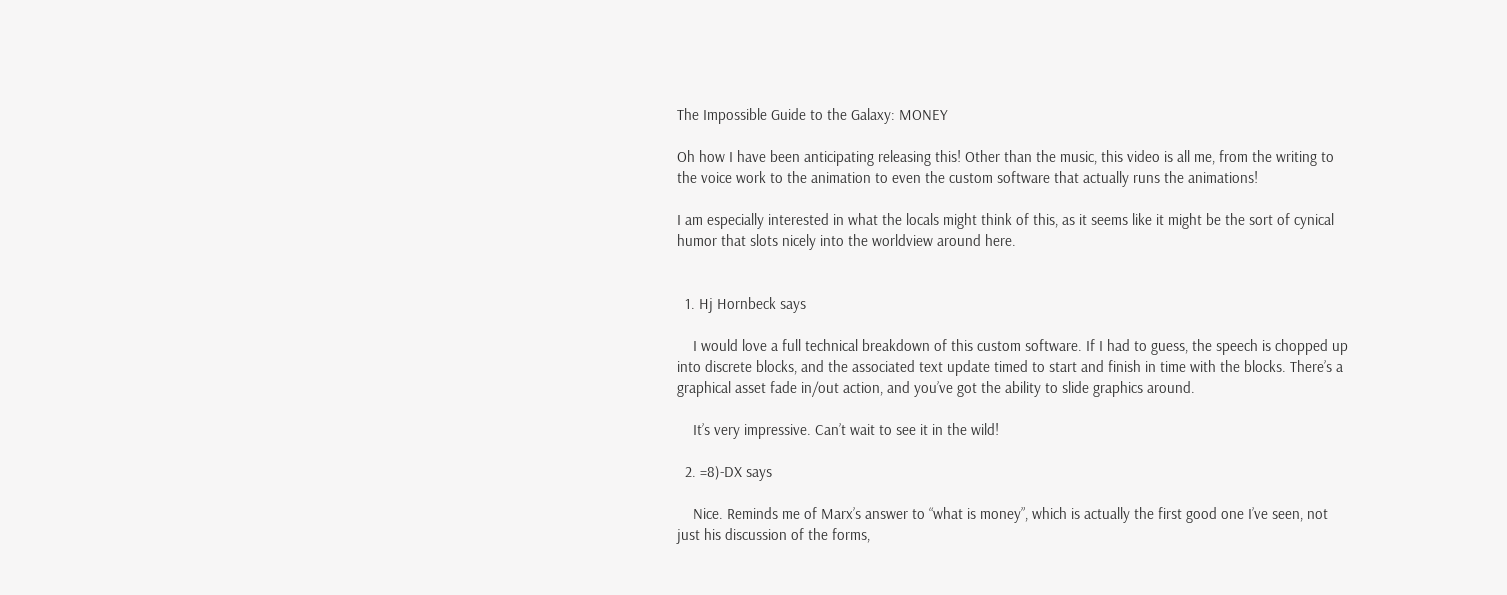The Impossible Guide to the Galaxy: MONEY

Oh how I have been anticipating releasing this! Other than the music, this video is all me, from the writing to the voice work to the animation to even the custom software that actually runs the animations!

I am especially interested in what the locals might think of this, as it seems like it might be the sort of cynical humor that slots nicely into the worldview around here.


  1. Hj Hornbeck says

    I would love a full technical breakdown of this custom software. If I had to guess, the speech is chopped up into discrete blocks, and the associated text update timed to start and finish in time with the blocks. There’s a graphical asset fade in/out action, and you’ve got the ability to slide graphics around.

    It’s very impressive. Can’t wait to see it in the wild!

  2. =8)-DX says

    Nice. Reminds me of Marx’s answer to “what is money”, which is actually the first good one I’ve seen, not just his discussion of the forms,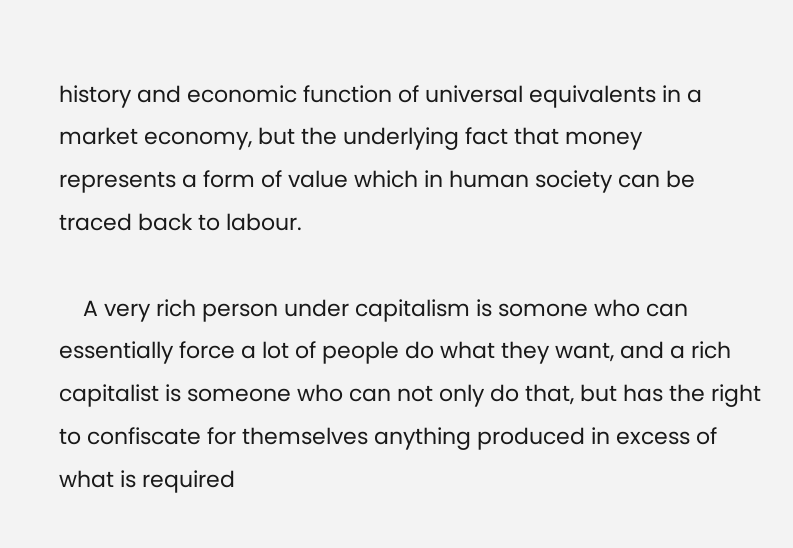history and economic function of universal equivalents in a market economy, but the underlying fact that money represents a form of value which in human society can be traced back to labour.

    A very rich person under capitalism is somone who can essentially force a lot of people do what they want, and a rich capitalist is someone who can not only do that, but has the right to confiscate for themselves anything produced in excess of what is required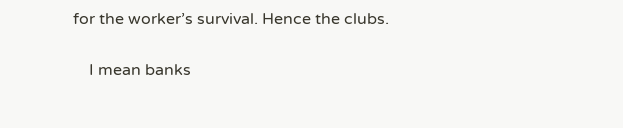for the worker’s survival. Hence the clubs.

    I mean banks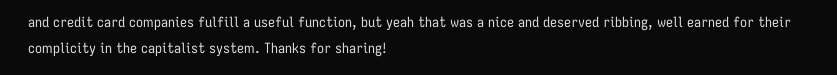and credit card companies fulfill a useful function, but yeah that was a nice and deserved ribbing, well earned for their complicity in the capitalist system. Thanks for sharing!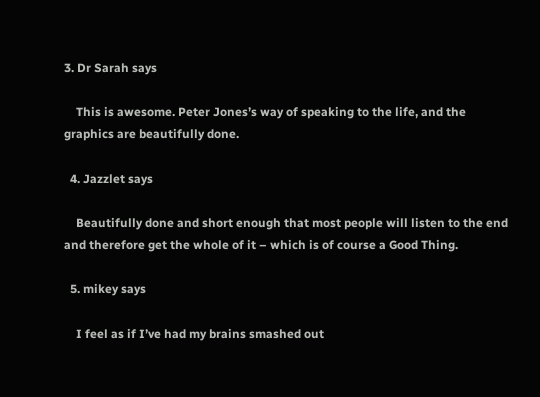3. Dr Sarah says

    This is awesome. Peter Jones’s way of speaking to the life, and the graphics are beautifully done.

  4. Jazzlet says

    Beautifully done and short enough that most people will listen to the end and therefore get the whole of it – which is of course a Good Thing.

  5. mikey says

    I feel as if I’ve had my brains smashed out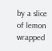by a slice of lemon wrapped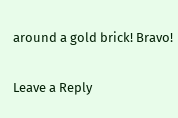around a gold brick! Bravo!

Leave a Reply